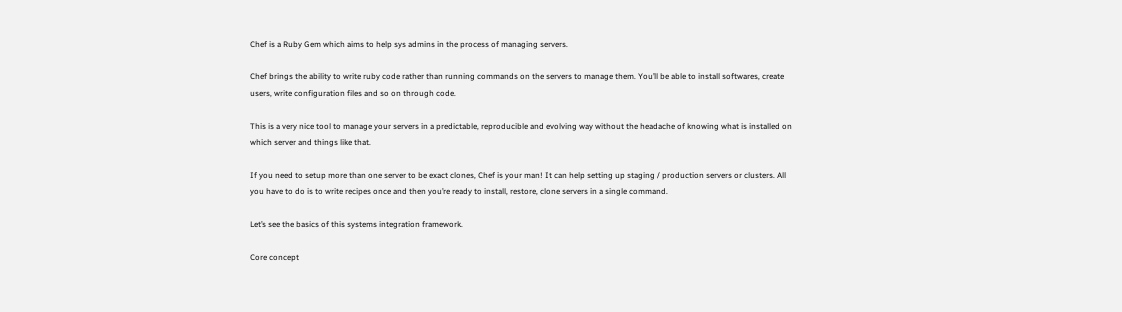Chef is a Ruby Gem which aims to help sys admins in the process of managing servers.

Chef brings the ability to write ruby code rather than running commands on the servers to manage them. You’ll be able to install softwares, create users, write configuration files and so on through code.

This is a very nice tool to manage your servers in a predictable, reproducible and evolving way without the headache of knowing what is installed on which server and things like that.

If you need to setup more than one server to be exact clones, Chef is your man! It can help setting up staging / production servers or clusters. All you have to do is to write recipes once and then you’re ready to install, restore, clone servers in a single command.

Let’s see the basics of this systems integration framework.

Core concept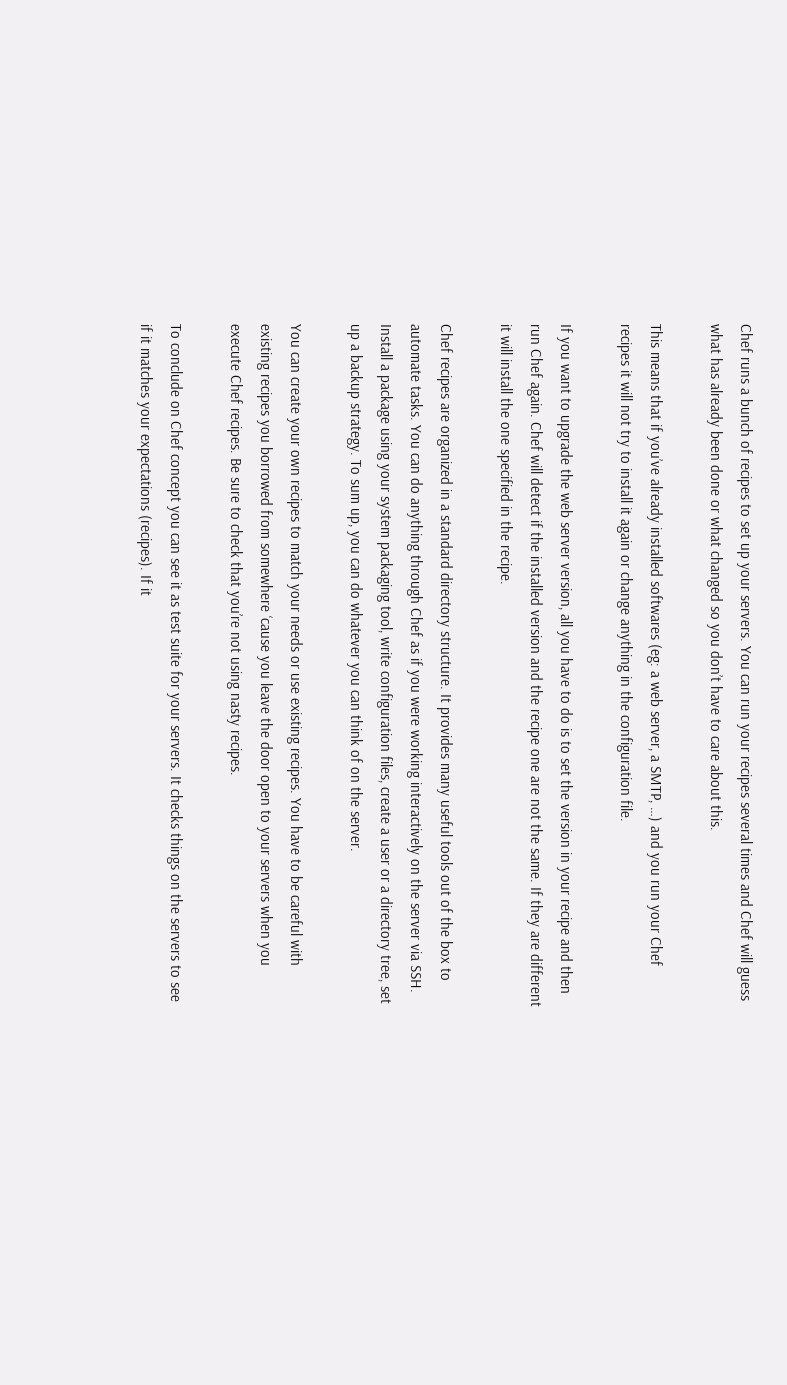Chef runs a bunch of recipes to set up your servers. You can run your recipes several times and Chef will guess what has already been done or what changed so you don’t have to care about this.

This means that if you’ve already installed softwares (eg: a web server, a SMTP, …) and you run your Chef recipes it will not try to install it again or change anything in the configuration file.

If you want to upgrade the web server version, all you have to do is to set the version in your recipe and then run Chef again. Chef will detect if the installed version and the recipe one are not the same. If they are different it will install the one specified in the recipe.

Chef recipes are organized in a standard directory structure. It provides many useful tools out of the box to automate tasks. You can do anything through Chef as if you were working interactively on the server via SSH. Install a package using your system packaging tool, write configuration files, create a user or a directory tree, set up a backup strategy. To sum up, you can do whatever you can think of on the server.

You can create your own recipes to match your needs or use existing recipes. You have to be careful with existing recipes you borrowed from somewhere ‘cause you leave the door open to your servers when you execute Chef recipes. Be sure to check that you’re not using nasty recipes.

To conclude on Chef concept you can see it as test suite for your servers. It checks things on the servers to see if it matches your expectations (recipes). If it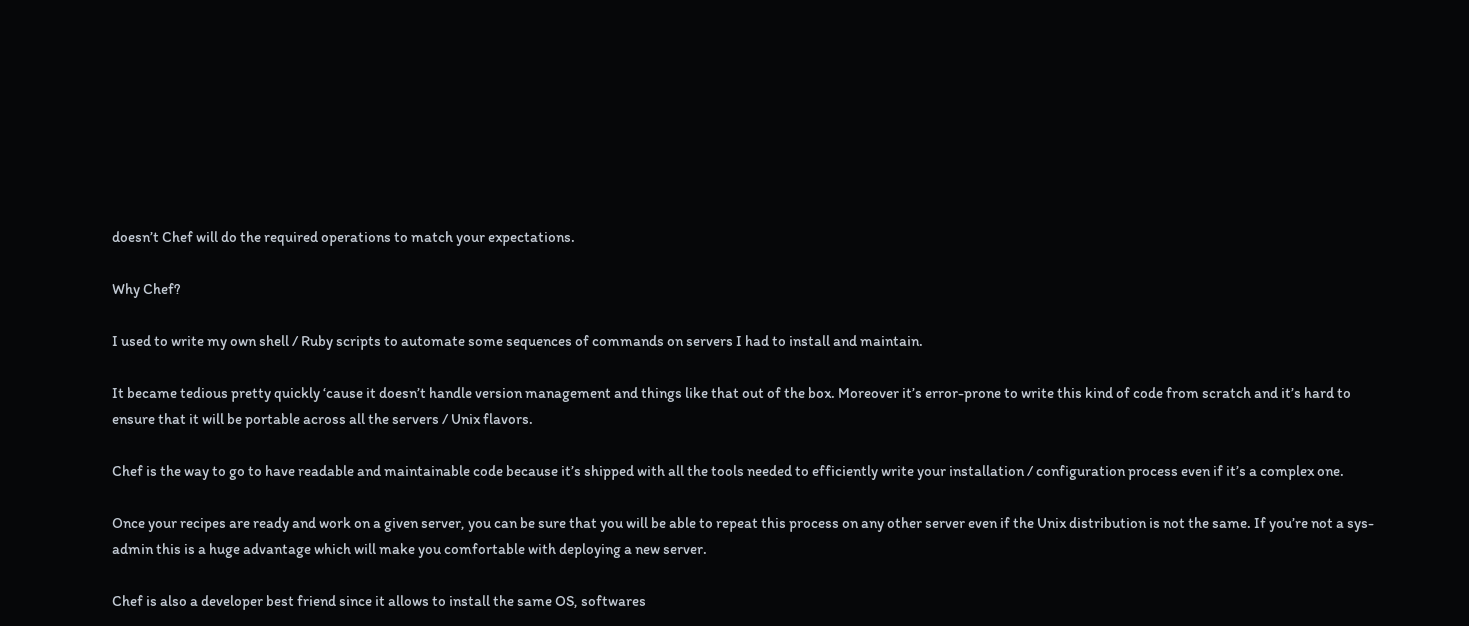doesn’t Chef will do the required operations to match your expectations.

Why Chef?

I used to write my own shell / Ruby scripts to automate some sequences of commands on servers I had to install and maintain.

It became tedious pretty quickly ‘cause it doesn’t handle version management and things like that out of the box. Moreover it’s error-prone to write this kind of code from scratch and it’s hard to ensure that it will be portable across all the servers / Unix flavors.

Chef is the way to go to have readable and maintainable code because it’s shipped with all the tools needed to efficiently write your installation / configuration process even if it’s a complex one.

Once your recipes are ready and work on a given server, you can be sure that you will be able to repeat this process on any other server even if the Unix distribution is not the same. If you’re not a sys-admin this is a huge advantage which will make you comfortable with deploying a new server.

Chef is also a developer best friend since it allows to install the same OS, softwares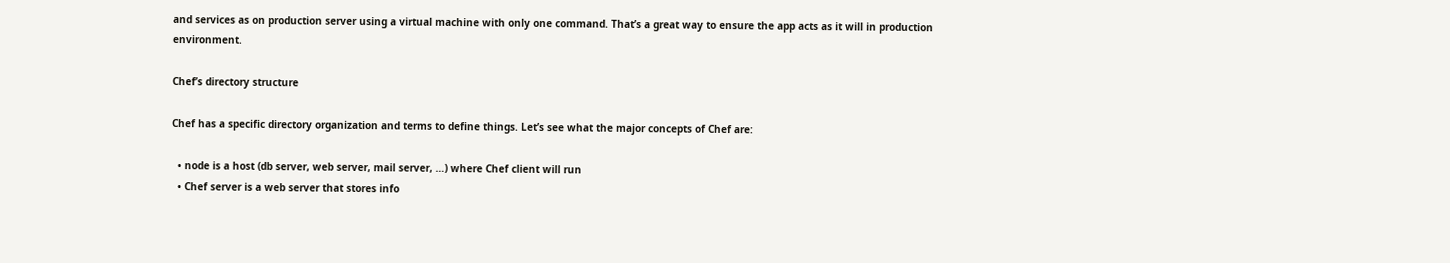and services as on production server using a virtual machine with only one command. That’s a great way to ensure the app acts as it will in production environment.

Chef’s directory structure

Chef has a specific directory organization and terms to define things. Let’s see what the major concepts of Chef are:

  • node is a host (db server, web server, mail server, …) where Chef client will run
  • Chef server is a web server that stores info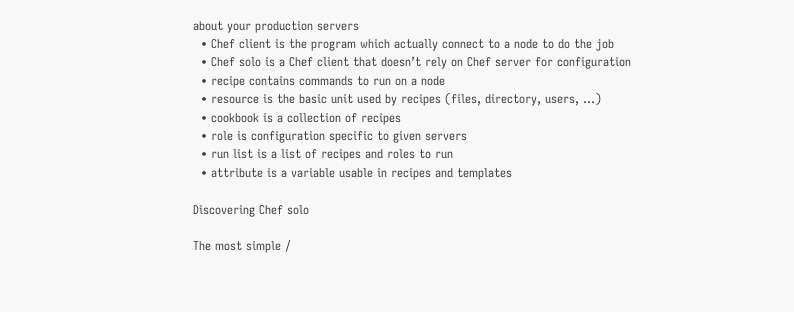about your production servers
  • Chef client is the program which actually connect to a node to do the job
  • Chef solo is a Chef client that doesn’t rely on Chef server for configuration
  • recipe contains commands to run on a node
  • resource is the basic unit used by recipes (files, directory, users, …)
  • cookbook is a collection of recipes
  • role is configuration specific to given servers
  • run list is a list of recipes and roles to run
  • attribute is a variable usable in recipes and templates

Discovering Chef solo

The most simple /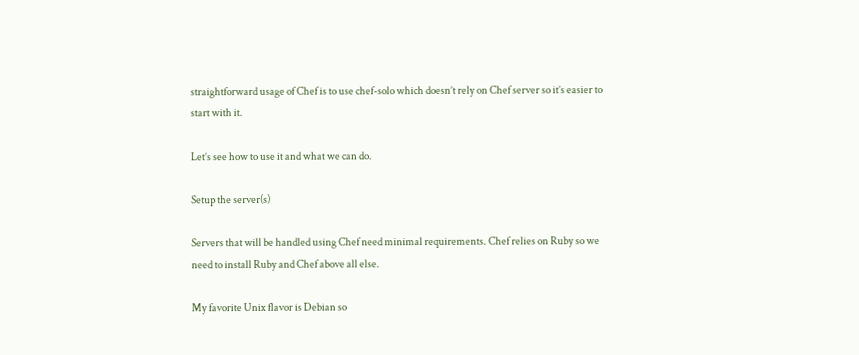straightforward usage of Chef is to use chef-solo which doesn’t rely on Chef server so it’s easier to start with it.

Let’s see how to use it and what we can do.

Setup the server(s)

Servers that will be handled using Chef need minimal requirements. Chef relies on Ruby so we need to install Ruby and Chef above all else.

My favorite Unix flavor is Debian so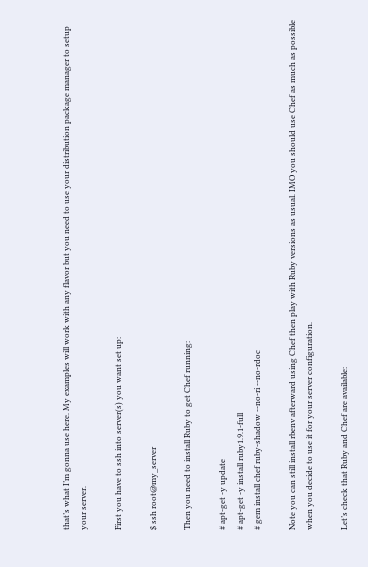that’s what I’m gonna use here. My examples will work with any flavor but you need to use your distribution package manager to setup your server.

First you have to ssh into server(s) you want set up:

$ ssh root@my_server

Then you need to install Ruby to get Chef running:

# apt-get -y update
# apt-get -y install ruby1.9.1-full
# gem install chef ruby-shadow --no-ri --no-rdoc

Note you can still install rbenv afterward using Chef then play with Ruby versions as usual. IMO you should use Chef as much as possible when you decide to use it for your server configuration.

Let’s check that Ruby and Chef are available: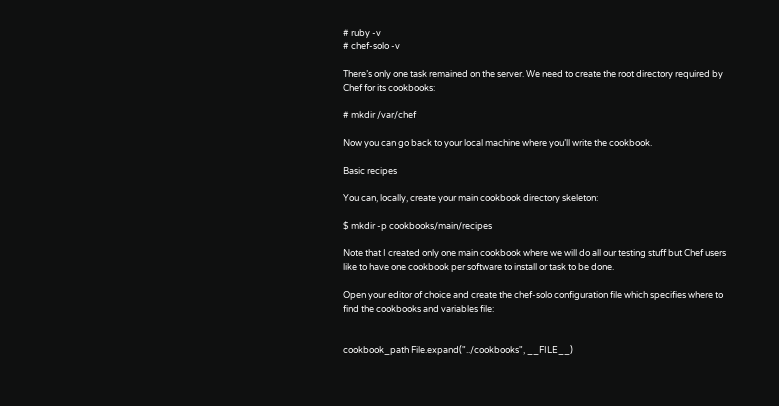# ruby -v
# chef-solo -v

There’s only one task remained on the server. We need to create the root directory required by Chef for its cookbooks:

# mkdir /var/chef

Now you can go back to your local machine where you’ll write the cookbook.

Basic recipes

You can, locally, create your main cookbook directory skeleton:

$ mkdir -p cookbooks/main/recipes

Note that I created only one main cookbook where we will do all our testing stuff but Chef users like to have one cookbook per software to install or task to be done.

Open your editor of choice and create the chef-solo configuration file which specifies where to find the cookbooks and variables file:


cookbook_path File.expand("../cookbooks", __FILE__)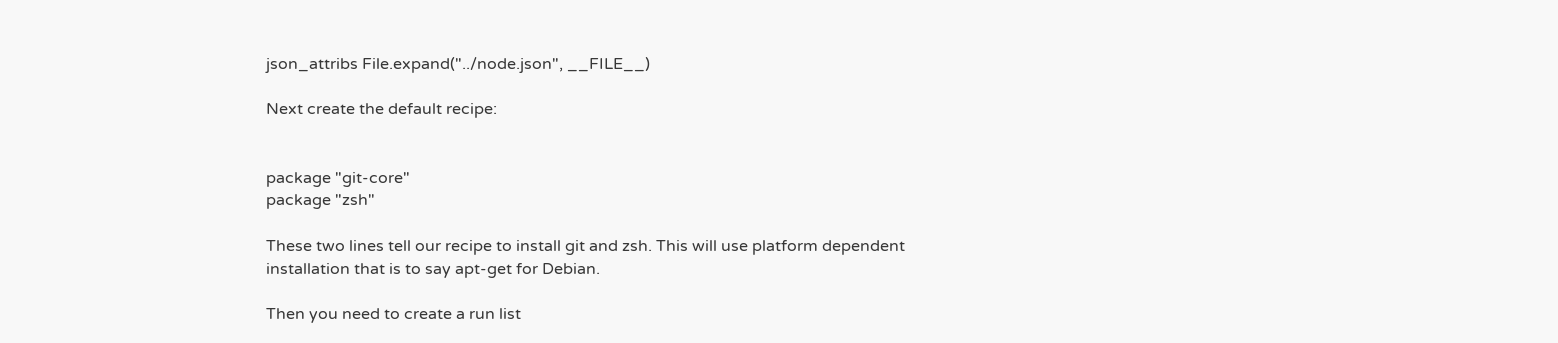json_attribs File.expand("../node.json", __FILE__)

Next create the default recipe:


package "git-core"
package "zsh"

These two lines tell our recipe to install git and zsh. This will use platform dependent installation that is to say apt-get for Debian.

Then you need to create a run list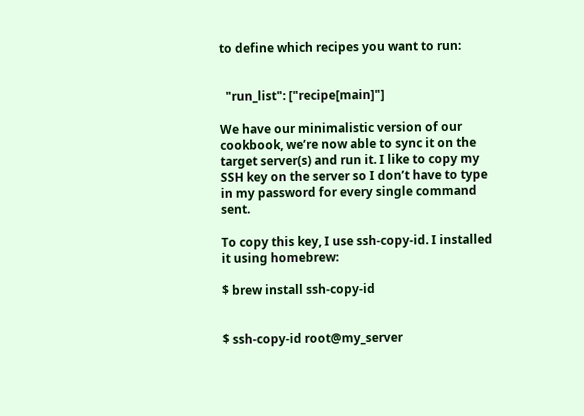to define which recipes you want to run:


  "run_list": ["recipe[main]"]

We have our minimalistic version of our cookbook, we’re now able to sync it on the target server(s) and run it. I like to copy my SSH key on the server so I don’t have to type in my password for every single command sent.

To copy this key, I use ssh-copy-id. I installed it using homebrew:

$ brew install ssh-copy-id


$ ssh-copy-id root@my_server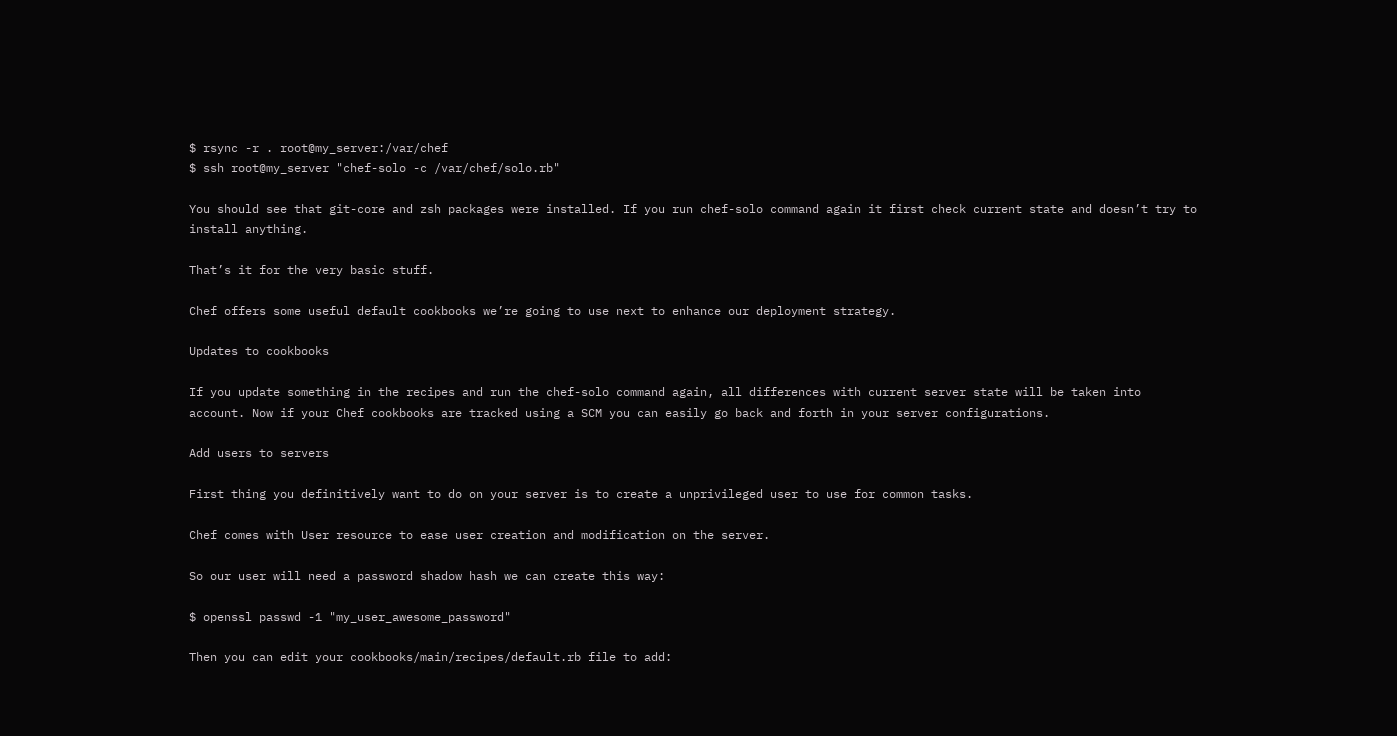$ rsync -r . root@my_server:/var/chef
$ ssh root@my_server "chef-solo -c /var/chef/solo.rb"

You should see that git-core and zsh packages were installed. If you run chef-solo command again it first check current state and doesn’t try to install anything.

That’s it for the very basic stuff.

Chef offers some useful default cookbooks we’re going to use next to enhance our deployment strategy.

Updates to cookbooks

If you update something in the recipes and run the chef-solo command again, all differences with current server state will be taken into account. Now if your Chef cookbooks are tracked using a SCM you can easily go back and forth in your server configurations.

Add users to servers

First thing you definitively want to do on your server is to create a unprivileged user to use for common tasks.

Chef comes with User resource to ease user creation and modification on the server.

So our user will need a password shadow hash we can create this way:

$ openssl passwd -1 "my_user_awesome_password"

Then you can edit your cookbooks/main/recipes/default.rb file to add: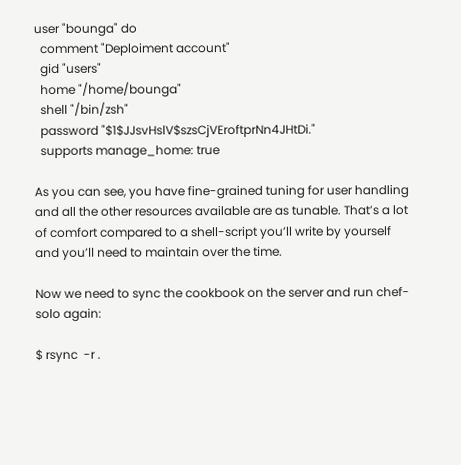user "bounga" do
  comment "Deploiment account"
  gid "users"
  home "/home/bounga"
  shell "/bin/zsh"
  password "$1$JJsvHslV$szsCjVEroftprNn4JHtDi."
  supports manage_home: true

As you can see, you have fine-grained tuning for user handling and all the other resources available are as tunable. That’s a lot of comfort compared to a shell-script you’ll write by yourself and you’ll need to maintain over the time.

Now we need to sync the cookbook on the server and run chef-solo again:

$ rsync  -r .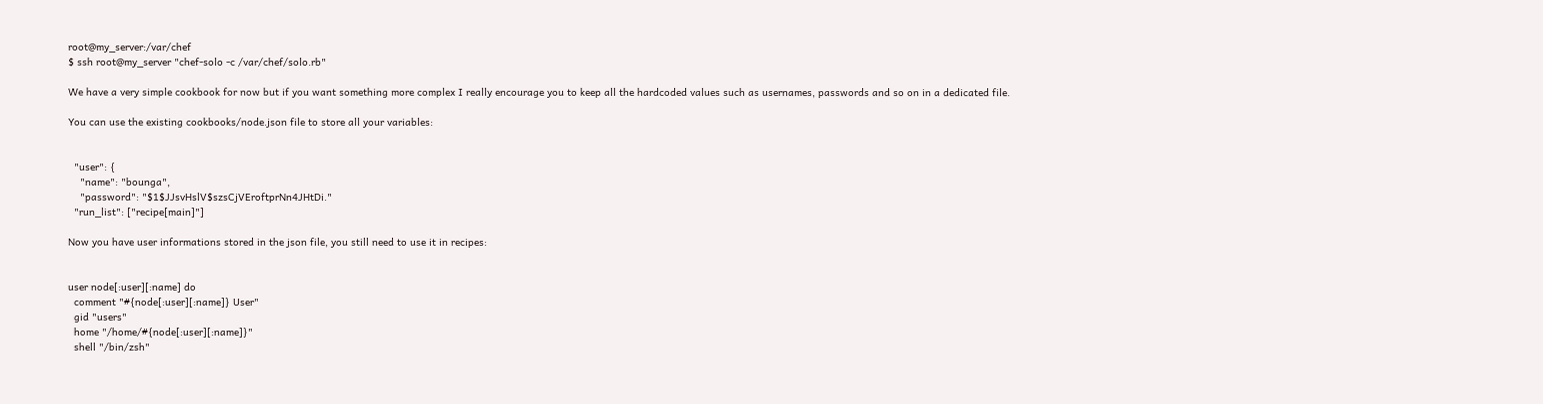root@my_server:/var/chef
$ ssh root@my_server "chef-solo -c /var/chef/solo.rb"

We have a very simple cookbook for now but if you want something more complex I really encourage you to keep all the hardcoded values such as usernames, passwords and so on in a dedicated file.

You can use the existing cookbooks/node.json file to store all your variables:


  "user": {
    "name": "bounga",
    "password": "$1$JJsvHslV$szsCjVEroftprNn4JHtDi."
  "run_list": ["recipe[main]"]

Now you have user informations stored in the json file, you still need to use it in recipes:


user node[:user][:name] do
  comment "#{node[:user][:name]} User"
  gid "users"
  home "/home/#{node[:user][:name]}"
  shell "/bin/zsh"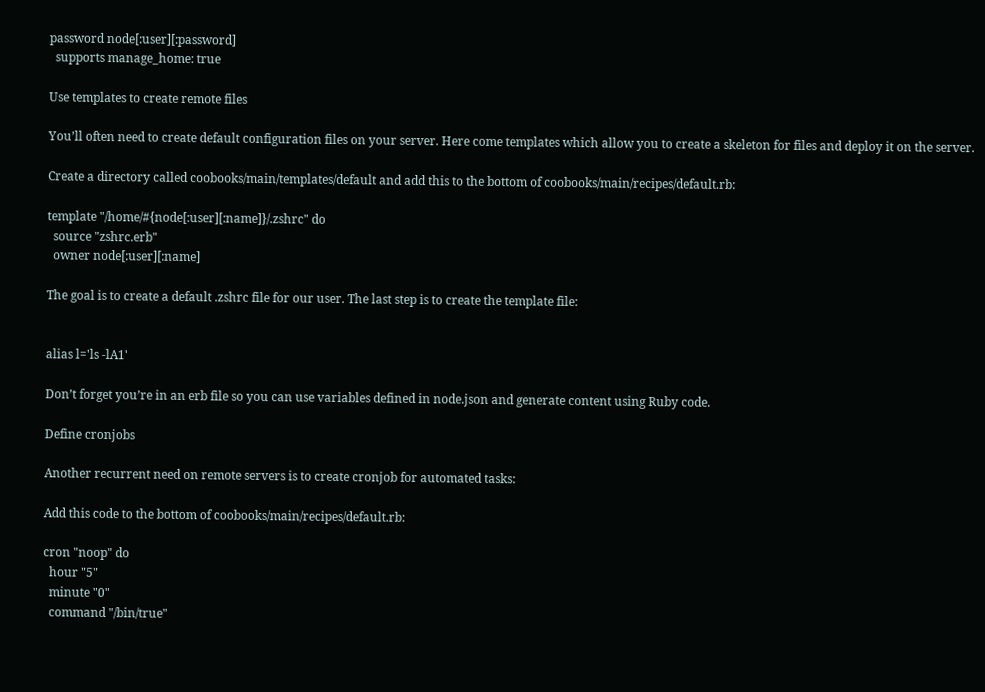password node[:user][:password]
  supports manage_home: true

Use templates to create remote files

You’ll often need to create default configuration files on your server. Here come templates which allow you to create a skeleton for files and deploy it on the server.

Create a directory called coobooks/main/templates/default and add this to the bottom of coobooks/main/recipes/default.rb:

template "/home/#{node[:user][:name]}/.zshrc" do
  source "zshrc.erb"
  owner node[:user][:name]

The goal is to create a default .zshrc file for our user. The last step is to create the template file:


alias l='ls -lA1'

Don’t forget you’re in an erb file so you can use variables defined in node.json and generate content using Ruby code.

Define cronjobs

Another recurrent need on remote servers is to create cronjob for automated tasks:

Add this code to the bottom of coobooks/main/recipes/default.rb:

cron "noop" do
  hour "5"
  minute "0"
  command "/bin/true"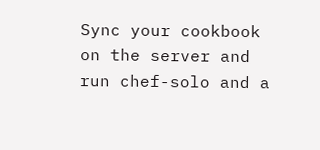Sync your cookbook on the server and run chef-solo and a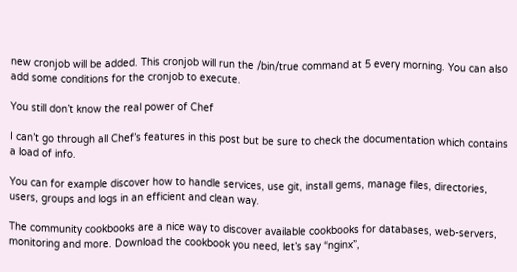new cronjob will be added. This cronjob will run the /bin/true command at 5 every morning. You can also add some conditions for the cronjob to execute.

You still don’t know the real power of Chef

I can’t go through all Chef’s features in this post but be sure to check the documentation which contains a load of info.

You can for example discover how to handle services, use git, install gems, manage files, directories, users, groups and logs in an efficient and clean way.

The community cookbooks are a nice way to discover available cookbooks for databases, web-servers, monitoring and more. Download the cookbook you need, let’s say “nginx”,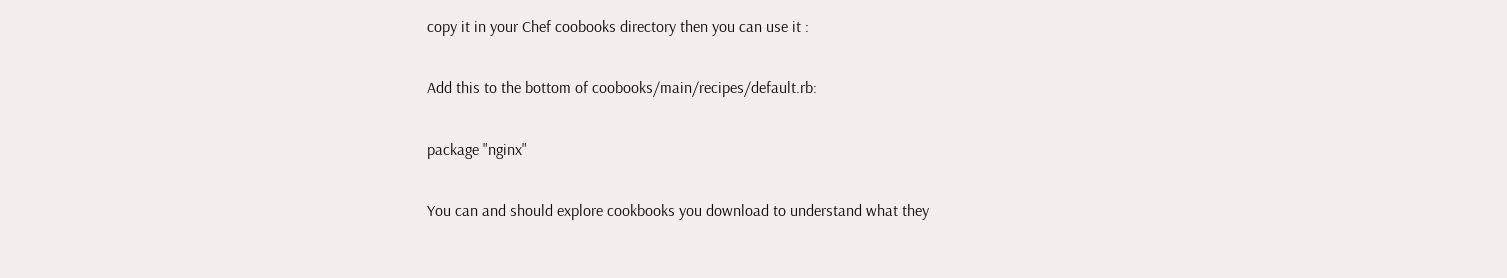copy it in your Chef coobooks directory then you can use it :

Add this to the bottom of coobooks/main/recipes/default.rb:

package "nginx"

You can and should explore cookbooks you download to understand what they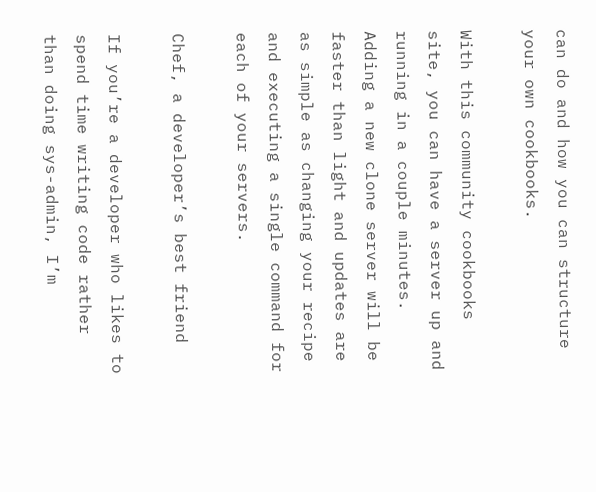can do and how you can structure your own cookbooks.

With this community cookbooks site, you can have a server up and running in a couple minutes. Adding a new clone server will be faster than light and updates are as simple as changing your recipe and executing a single command for each of your servers.

Chef, a developer’s best friend

If you’re a developer who likes to spend time writing code rather than doing sys-admin, I’m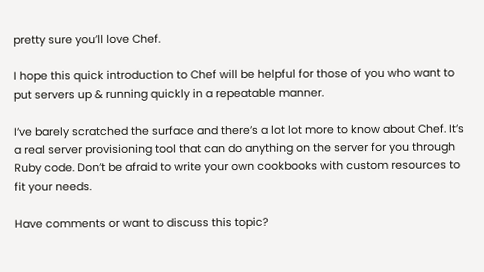pretty sure you’ll love Chef.

I hope this quick introduction to Chef will be helpful for those of you who want to put servers up & running quickly in a repeatable manner.

I’ve barely scratched the surface and there’s a lot lot more to know about Chef. It’s a real server provisioning tool that can do anything on the server for you through Ruby code. Don’t be afraid to write your own cookbooks with custom resources to fit your needs.

Have comments or want to discuss this topic?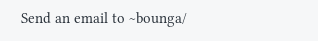Send an email to ~bounga/